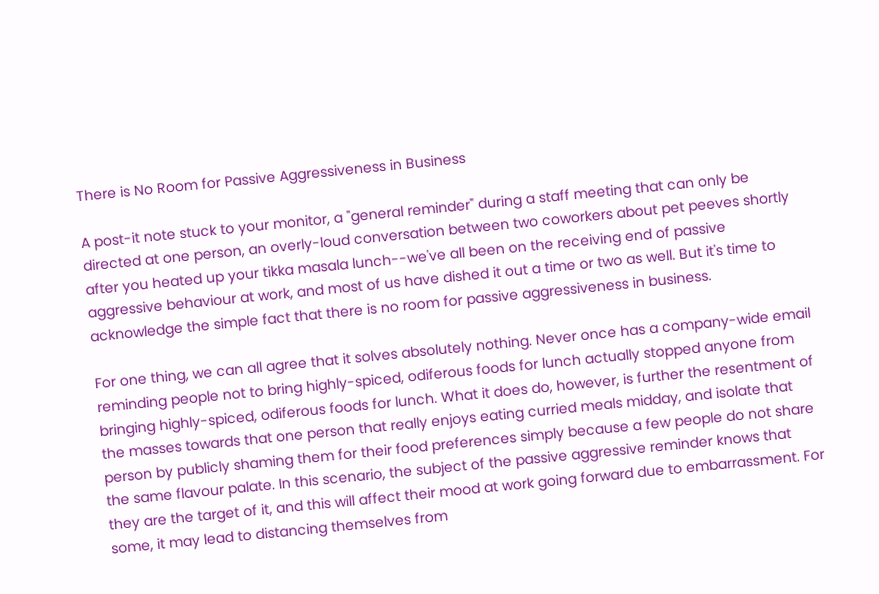There is No Room for Passive Aggressiveness in Business

A post-it note stuck to your monitor, a "general reminder" during a staff meeting that can only be directed at one person, an overly-loud conversation between two coworkers about pet peeves shortly after you heated up your tikka masala lunch--we've all been on the receiving end of passive aggressive behaviour at work, and most of us have dished it out a time or two as well. But it's time to acknowledge the simple fact that there is no room for passive aggressiveness in business.

For one thing, we can all agree that it solves absolutely nothing. Never once has a company-wide email reminding people not to bring highly-spiced, odiferous foods for lunch actually stopped anyone from bringing highly-spiced, odiferous foods for lunch. What it does do, however, is further the resentment of the masses towards that one person that really enjoys eating curried meals midday, and isolate that person by publicly shaming them for their food preferences simply because a few people do not share the same flavour palate. In this scenario, the subject of the passive aggressive reminder knows that they are the target of it, and this will affect their mood at work going forward due to embarrassment. For some, it may lead to distancing themselves from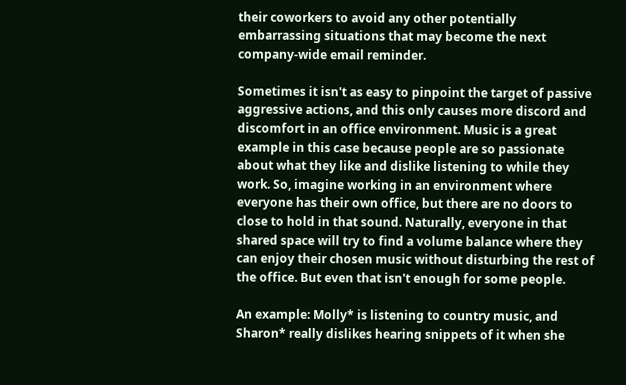their coworkers to avoid any other potentially embarrassing situations that may become the next company-wide email reminder.

Sometimes it isn't as easy to pinpoint the target of passive aggressive actions, and this only causes more discord and discomfort in an office environment. Music is a great example in this case because people are so passionate about what they like and dislike listening to while they work. So, imagine working in an environment where everyone has their own office, but there are no doors to close to hold in that sound. Naturally, everyone in that shared space will try to find a volume balance where they can enjoy their chosen music without disturbing the rest of the office. But even that isn't enough for some people.

An example: Molly* is listening to country music, and Sharon* really dislikes hearing snippets of it when she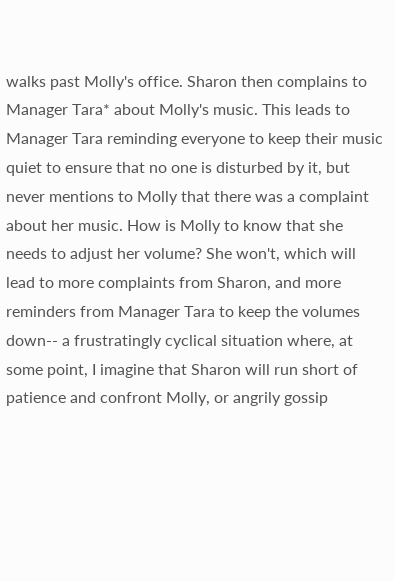walks past Molly's office. Sharon then complains to Manager Tara* about Molly's music. This leads to Manager Tara reminding everyone to keep their music quiet to ensure that no one is disturbed by it, but never mentions to Molly that there was a complaint about her music. How is Molly to know that she needs to adjust her volume? She won't, which will lead to more complaints from Sharon, and more reminders from Manager Tara to keep the volumes down-- a frustratingly cyclical situation where, at some point, I imagine that Sharon will run short of patience and confront Molly, or angrily gossip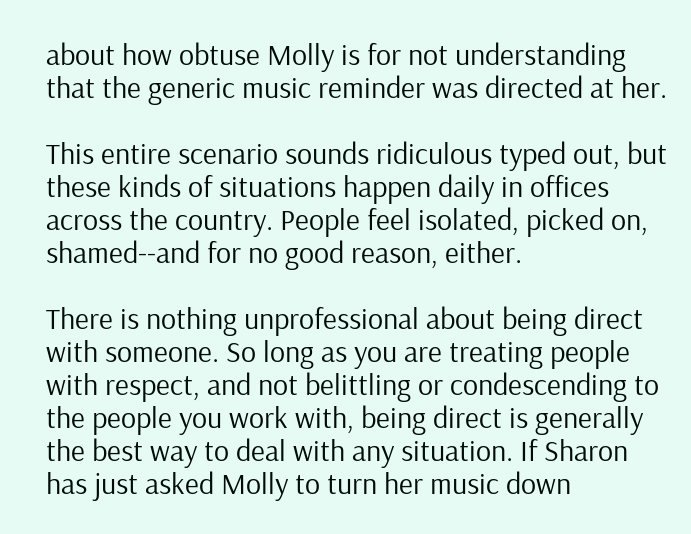about how obtuse Molly is for not understanding that the generic music reminder was directed at her.

This entire scenario sounds ridiculous typed out, but these kinds of situations happen daily in offices across the country. People feel isolated, picked on, shamed--and for no good reason, either.

There is nothing unprofessional about being direct with someone. So long as you are treating people with respect, and not belittling or condescending to the people you work with, being direct is generally the best way to deal with any situation. If Sharon has just asked Molly to turn her music down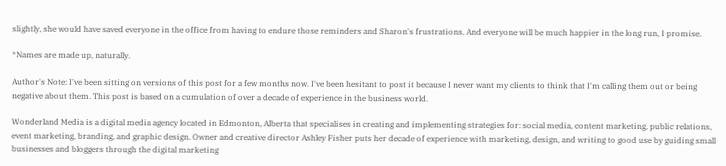slightly, she would have saved everyone in the office from having to endure those reminders and Sharon's frustrations. And everyone will be much happier in the long run, I promise.

*Names are made up, naturally.

Author's Note: I've been sitting on versions of this post for a few months now. I've been hesitant to post it because I never want my clients to think that I'm calling them out or being negative about them. This post is based on a cumulation of over a decade of experience in the business world.

Wonderland Media is a digital media agency located in Edmonton, Alberta that specialises in creating and implementing strategies for: social media, content marketing, public relations, event marketing, branding, and graphic design. Owner and creative director Ashley Fisher puts her decade of experience with marketing, design, and writing to good use by guiding small businesses and bloggers through the digital marketing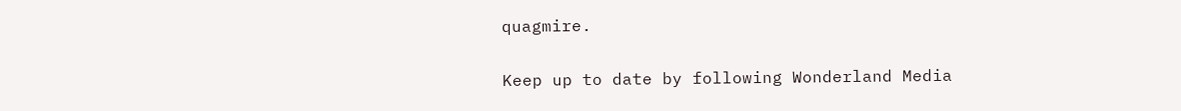quagmire.

Keep up to date by following Wonderland Media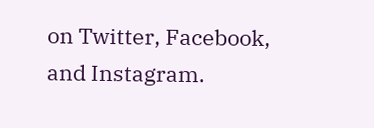on Twitter, Facebook, and Instagram.